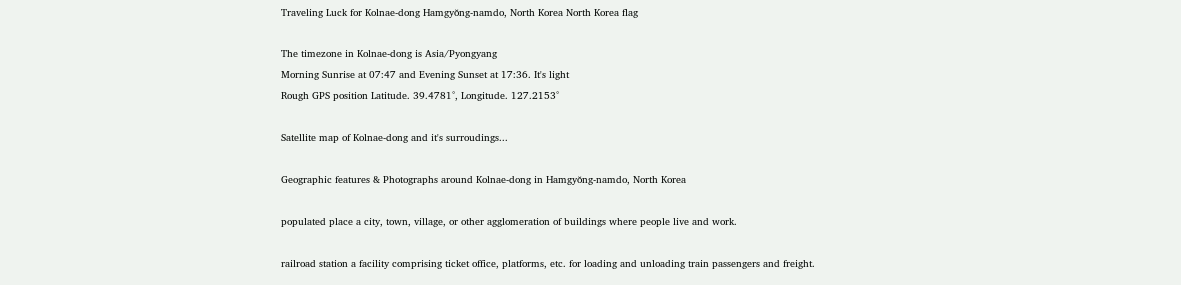Traveling Luck for Kolnae-dong Hamgyŏng-namdo, North Korea North Korea flag

The timezone in Kolnae-dong is Asia/Pyongyang
Morning Sunrise at 07:47 and Evening Sunset at 17:36. It's light
Rough GPS position Latitude. 39.4781°, Longitude. 127.2153°

Satellite map of Kolnae-dong and it's surroudings...

Geographic features & Photographs around Kolnae-dong in Hamgyŏng-namdo, North Korea

populated place a city, town, village, or other agglomeration of buildings where people live and work.

railroad station a facility comprising ticket office, platforms, etc. for loading and unloading train passengers and freight.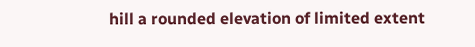hill a rounded elevation of limited extent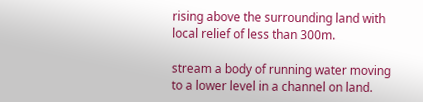rising above the surrounding land with local relief of less than 300m.

stream a body of running water moving to a lower level in a channel on land.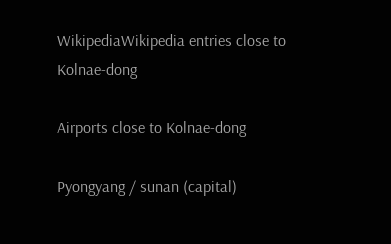WikipediaWikipedia entries close to Kolnae-dong

Airports close to Kolnae-dong

Pyongyang / sunan (capital)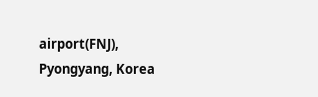airport(FNJ), Pyongyang, Korea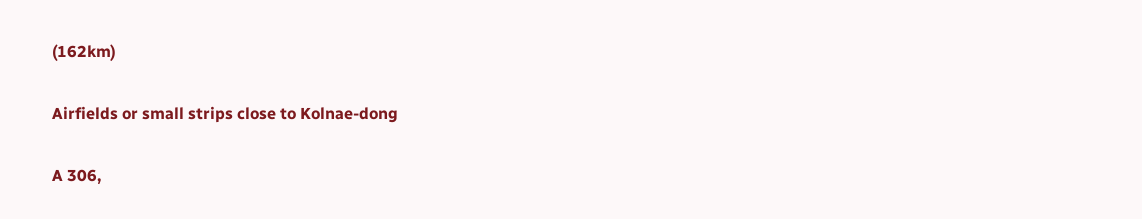(162km)

Airfields or small strips close to Kolnae-dong

A 306,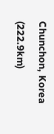Chunchon, Korea (222.9km)